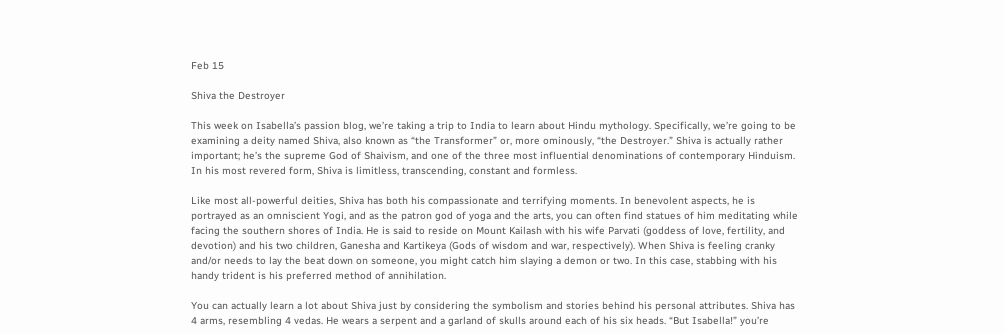Feb 15

Shiva the Destroyer

This week on Isabella’s passion blog, we’re taking a trip to India to learn about Hindu mythology. Specifically, we’re going to be examining a deity named Shiva, also known as “the Transformer” or, more ominously, “the Destroyer.” Shiva is actually rather important; he’s the supreme God of Shaivism, and one of the three most influential denominations of contemporary Hinduism. In his most revered form, Shiva is limitless, transcending, constant and formless.

Like most all-powerful deities, Shiva has both his compassionate and terrifying moments. In benevolent aspects, he is portrayed as an omniscient Yogi, and as the patron god of yoga and the arts, you can often find statues of him meditating while facing the southern shores of India. He is said to reside on Mount Kailash with his wife Parvati (goddess of love, fertility, and devotion) and his two children, Ganesha and Kartikeya (Gods of wisdom and war, respectively). When Shiva is feeling cranky and/or needs to lay the beat down on someone, you might catch him slaying a demon or two. In this case, stabbing with his handy trident is his preferred method of annihilation.

You can actually learn a lot about Shiva just by considering the symbolism and stories behind his personal attributes. Shiva has 4 arms, resembling 4 vedas. He wears a serpent and a garland of skulls around each of his six heads. “But Isabella!” you’re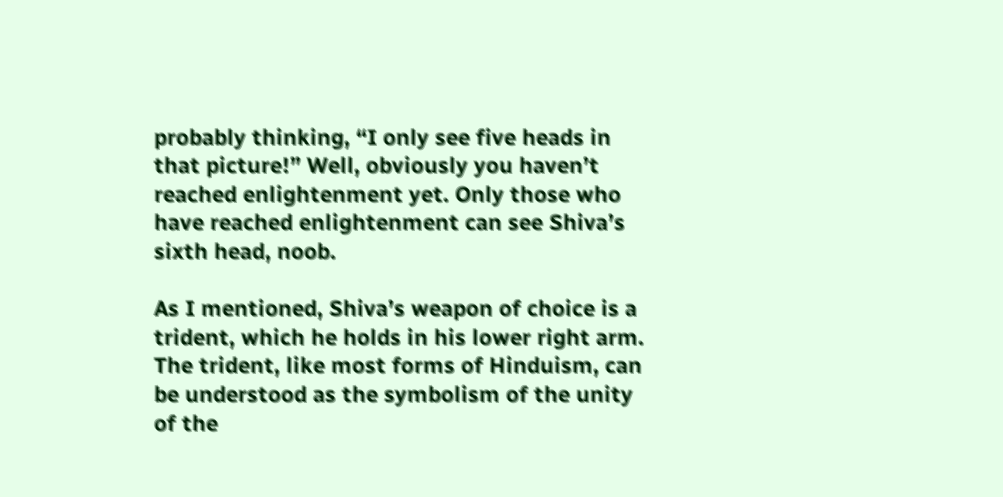probably thinking, “I only see five heads in that picture!” Well, obviously you haven’t reached enlightenment yet. Only those who have reached enlightenment can see Shiva’s sixth head, noob.

As I mentioned, Shiva’s weapon of choice is a trident, which he holds in his lower right arm. The trident, like most forms of Hinduism, can be understood as the symbolism of the unity of the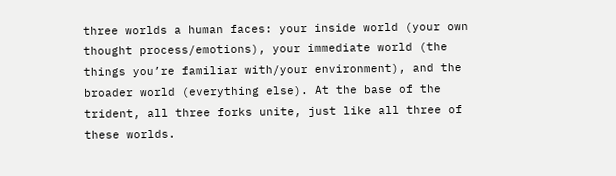three worlds a human faces: your inside world (your own thought process/emotions), your immediate world (the things you’re familiar with/your environment), and the broader world (everything else). At the base of the trident, all three forks unite, just like all three of these worlds.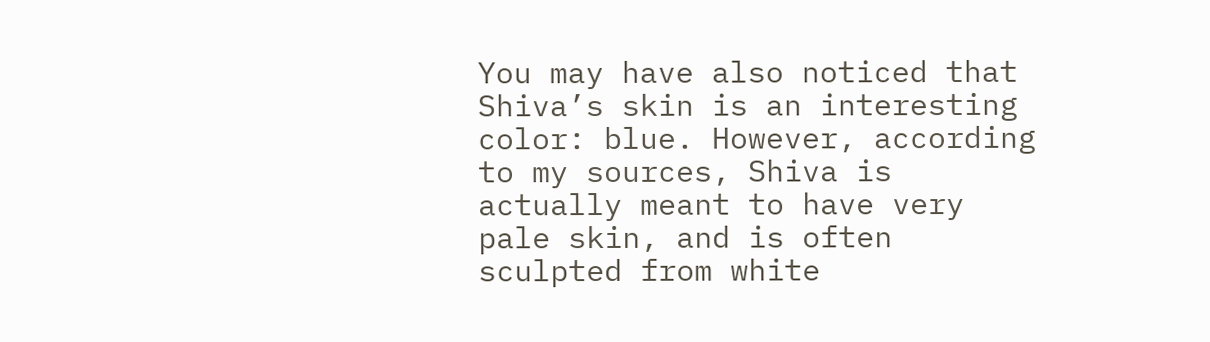You may have also noticed that Shiva’s skin is an interesting color: blue. However, according to my sources, Shiva is actually meant to have very pale skin, and is often sculpted from white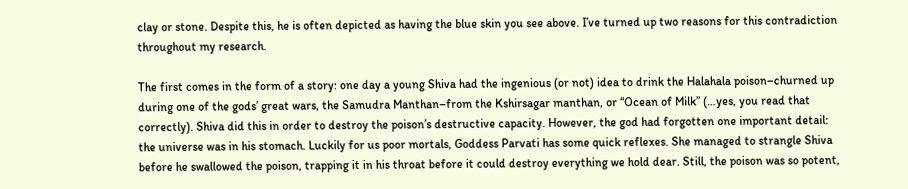clay or stone. Despite this, he is often depicted as having the blue skin you see above. I’ve turned up two reasons for this contradiction throughout my research.

The first comes in the form of a story: one day a young Shiva had the ingenious (or not) idea to drink the Halahala poison–churned up during one of the gods’ great wars, the Samudra Manthan–from the Kshirsagar manthan, or “Ocean of Milk” (…yes, you read that correctly). Shiva did this in order to destroy the poison’s destructive capacity. However, the god had forgotten one important detail: the universe was in his stomach. Luckily for us poor mortals, Goddess Parvati has some quick reflexes. She managed to strangle Shiva before he swallowed the poison, trapping it in his throat before it could destroy everything we hold dear. Still, the poison was so potent,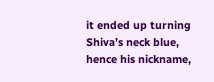it ended up turning Shiva’s neck blue, hence his nickname,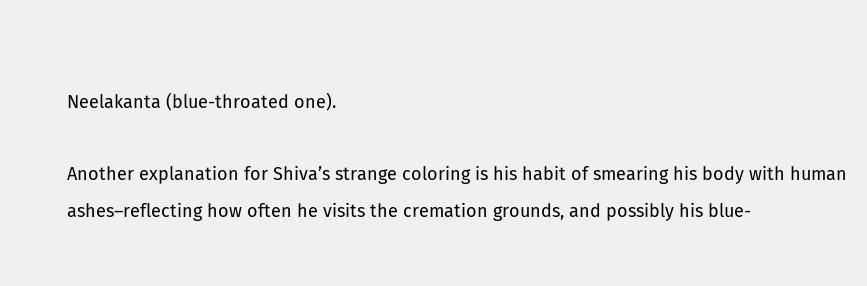Neelakanta (blue-throated one).

Another explanation for Shiva’s strange coloring is his habit of smearing his body with human ashes–reflecting how often he visits the cremation grounds, and possibly his blue-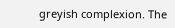greyish complexion. The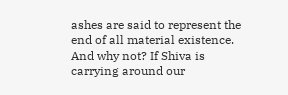ashes are said to represent the end of all material existence. And why not? If Shiva is carrying around our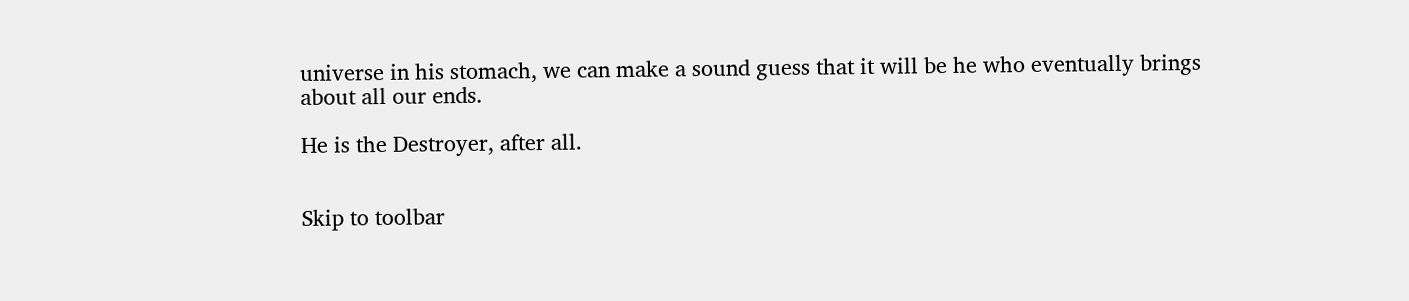universe in his stomach, we can make a sound guess that it will be he who eventually brings about all our ends.

He is the Destroyer, after all.


Skip to toolbar